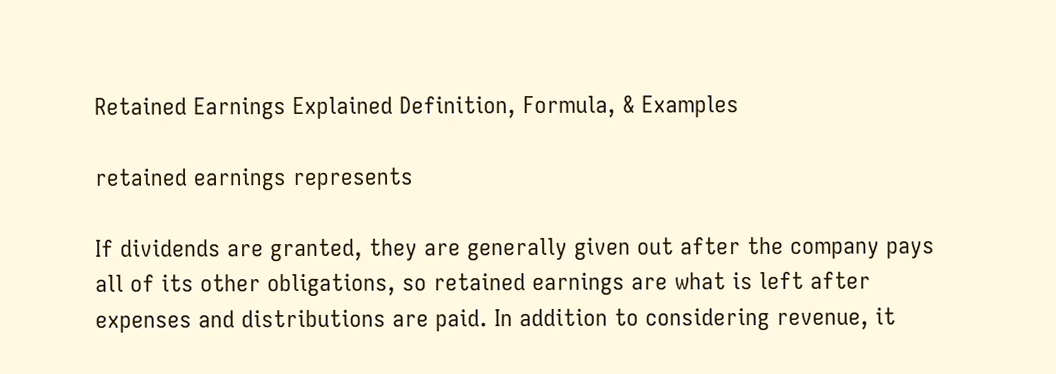Retained Earnings Explained Definition, Formula, & Examples

retained earnings represents

If dividends are granted, they are generally given out after the company pays all of its other obligations, so retained earnings are what is left after expenses and distributions are paid. In addition to considering revenue, it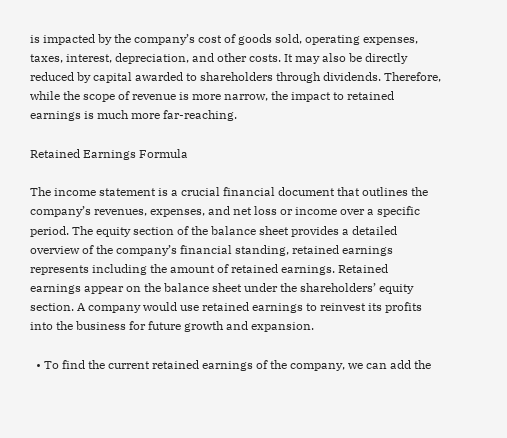is impacted by the company’s cost of goods sold, operating expenses, taxes, interest, depreciation, and other costs. It may also be directly reduced by capital awarded to shareholders through dividends. Therefore, while the scope of revenue is more narrow, the impact to retained earnings is much more far-reaching.

Retained Earnings Formula

The income statement is a crucial financial document that outlines the company’s revenues, expenses, and net loss or income over a specific period. The equity section of the balance sheet provides a detailed overview of the company’s financial standing, retained earnings represents including the amount of retained earnings. Retained earnings appear on the balance sheet under the shareholders’ equity section. A company would use retained earnings to reinvest its profits into the business for future growth and expansion.

  • To find the current retained earnings of the company, we can add the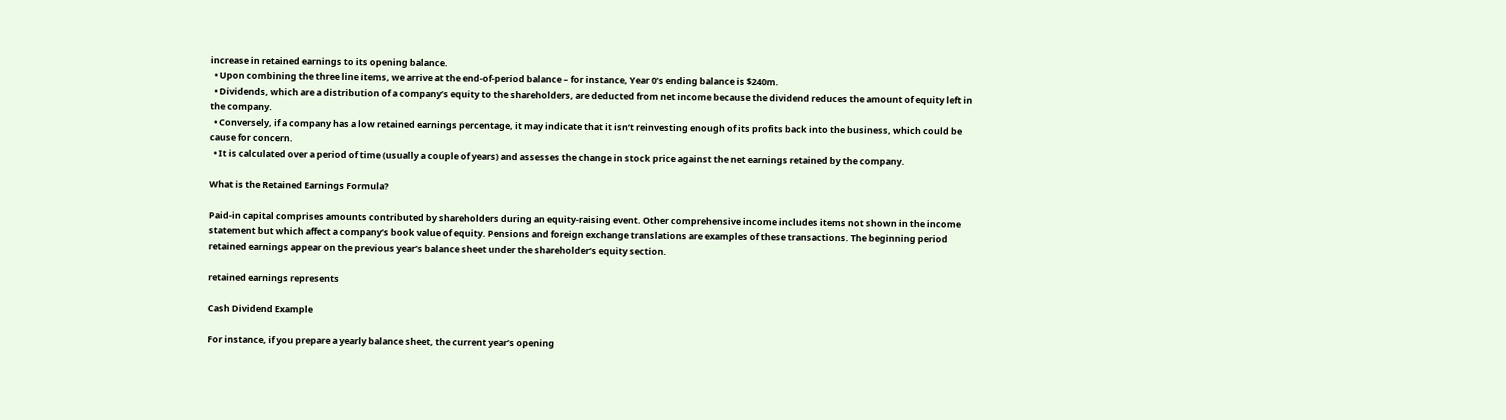increase in retained earnings to its opening balance.
  • Upon combining the three line items, we arrive at the end-of-period balance – for instance, Year 0’s ending balance is $240m.
  • Dividends, which are a distribution of a company’s equity to the shareholders, are deducted from net income because the dividend reduces the amount of equity left in the company.
  • Conversely, if a company has a low retained earnings percentage, it may indicate that it isn’t reinvesting enough of its profits back into the business, which could be cause for concern.
  • It is calculated over a period of time (usually a couple of years) and assesses the change in stock price against the net earnings retained by the company.

What is the Retained Earnings Formula?

Paid-in capital comprises amounts contributed by shareholders during an equity-raising event. Other comprehensive income includes items not shown in the income statement but which affect a company’s book value of equity. Pensions and foreign exchange translations are examples of these transactions. The beginning period retained earnings appear on the previous year’s balance sheet under the shareholder’s equity section.

retained earnings represents

Cash Dividend Example

For instance, if you prepare a yearly balance sheet, the current year’s opening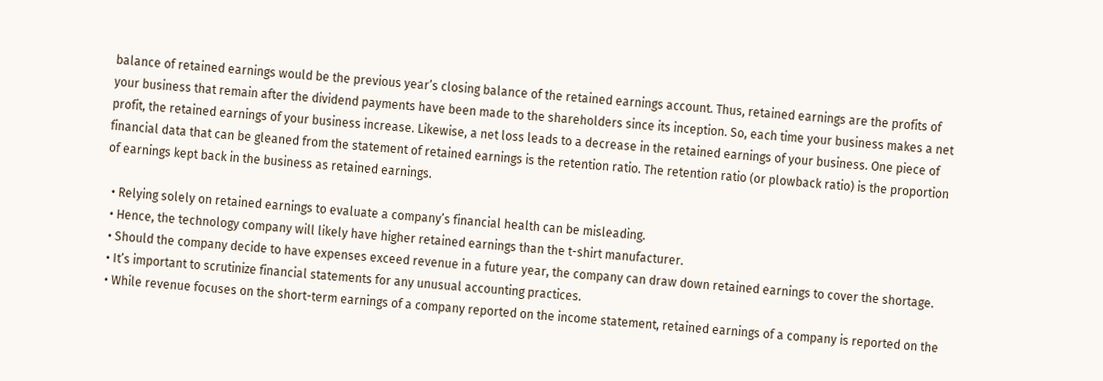balance of retained earnings would be the previous year’s closing balance of the retained earnings account. Thus, retained earnings are the profits of your business that remain after the dividend payments have been made to the shareholders since its inception. So, each time your business makes a net profit, the retained earnings of your business increase. Likewise, a net loss leads to a decrease in the retained earnings of your business. One piece of financial data that can be gleaned from the statement of retained earnings is the retention ratio. The retention ratio (or plowback ratio) is the proportion of earnings kept back in the business as retained earnings.

  • Relying solely on retained earnings to evaluate a company’s financial health can be misleading.
  • Hence, the technology company will likely have higher retained earnings than the t-shirt manufacturer.
  • Should the company decide to have expenses exceed revenue in a future year, the company can draw down retained earnings to cover the shortage.
  • It’s important to scrutinize financial statements for any unusual accounting practices.
  • While revenue focuses on the short-term earnings of a company reported on the income statement, retained earnings of a company is reported on the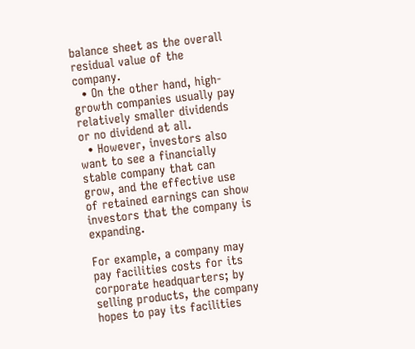balance sheet as the overall residual value of the company.
  • On the other hand, high-growth companies usually pay relatively smaller dividends or no dividend at all.
  • However, investors also want to see a financially stable company that can grow, and the effective use of retained earnings can show investors that the company is expanding.

For example, a company may pay facilities costs for its corporate headquarters; by selling products, the company hopes to pay its facilities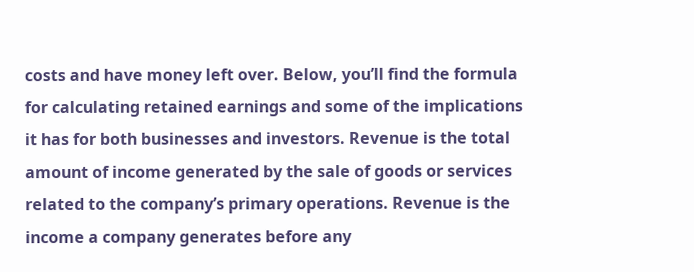costs and have money left over. Below, you’ll find the formula for calculating retained earnings and some of the implications it has for both businesses and investors. Revenue is the total amount of income generated by the sale of goods or services related to the company’s primary operations. Revenue is the income a company generates before any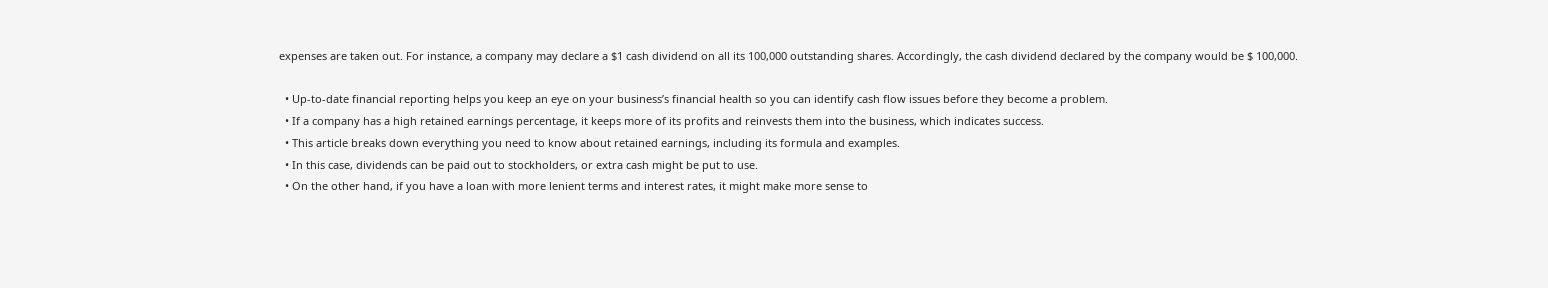expenses are taken out. For instance, a company may declare a $1 cash dividend on all its 100,000 outstanding shares. Accordingly, the cash dividend declared by the company would be $ 100,000.

  • Up-to-date financial reporting helps you keep an eye on your business’s financial health so you can identify cash flow issues before they become a problem.
  • If a company has a high retained earnings percentage, it keeps more of its profits and reinvests them into the business, which indicates success.
  • This article breaks down everything you need to know about retained earnings, including its formula and examples.
  • In this case, dividends can be paid out to stockholders, or extra cash might be put to use.
  • On the other hand, if you have a loan with more lenient terms and interest rates, it might make more sense to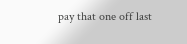pay that one off last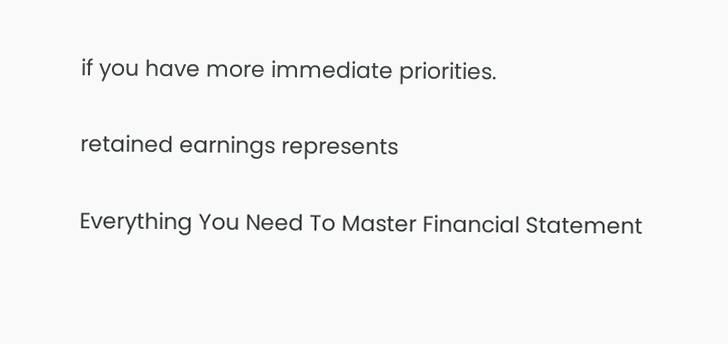if you have more immediate priorities.

retained earnings represents

Everything You Need To Master Financial Statement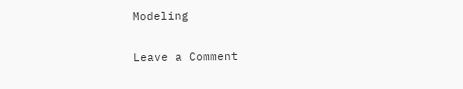Modeling

Leave a Comment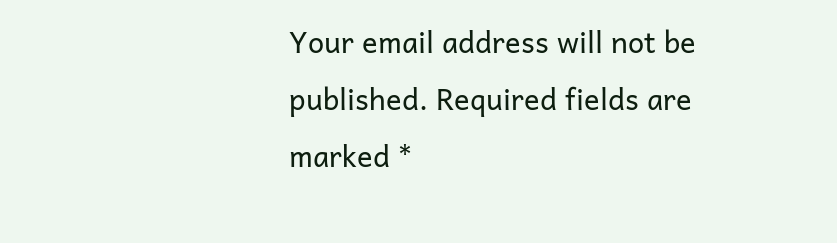Your email address will not be published. Required fields are marked *